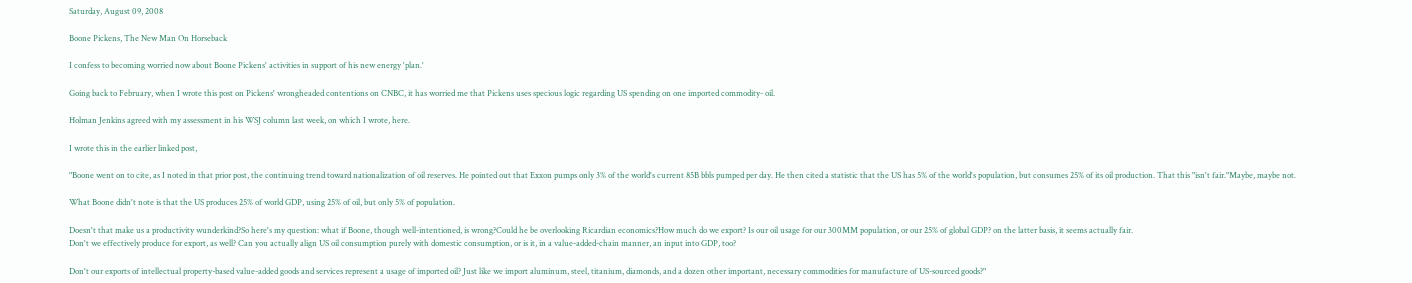Saturday, August 09, 2008

Boone Pickens, The New Man On Horseback

I confess to becoming worried now about Boone Pickens' activities in support of his new energy 'plan.'

Going back to February, when I wrote this post on Pickens' wrongheaded contentions on CNBC, it has worried me that Pickens uses specious logic regarding US spending on one imported commodity- oil.

Holman Jenkins agreed with my assessment in his WSJ column last week, on which I wrote, here.

I wrote this in the earlier linked post,

"Boone went on to cite, as I noted in that prior post, the continuing trend toward nationalization of oil reserves. He pointed out that Exxon pumps only 3% of the world's current 85B bbls pumped per day. He then cited a statistic that the US has 5% of the world's population, but consumes 25% of its oil production. That this "isn't fair."Maybe, maybe not.

What Boone didn't note is that the US produces 25% of world GDP, using 25% of oil, but only 5% of population.

Doesn't that make us a productivity wunderkind?So here's my question: what if Boone, though well-intentioned, is wrong?Could he be overlooking Ricardian economics?How much do we export? Is our oil usage for our 300MM population, or our 25% of global GDP? on the latter basis, it seems actually fair.
Don't we effectively produce for export, as well? Can you actually align US oil consumption purely with domestic consumption, or is it, in a value-added-chain manner, an input into GDP, too?

Don't our exports of intellectual property-based value-added goods and services represent a usage of imported oil? Just like we import aluminum, steel, titanium, diamonds, and a dozen other important, necessary commodities for manufacture of US-sourced goods?"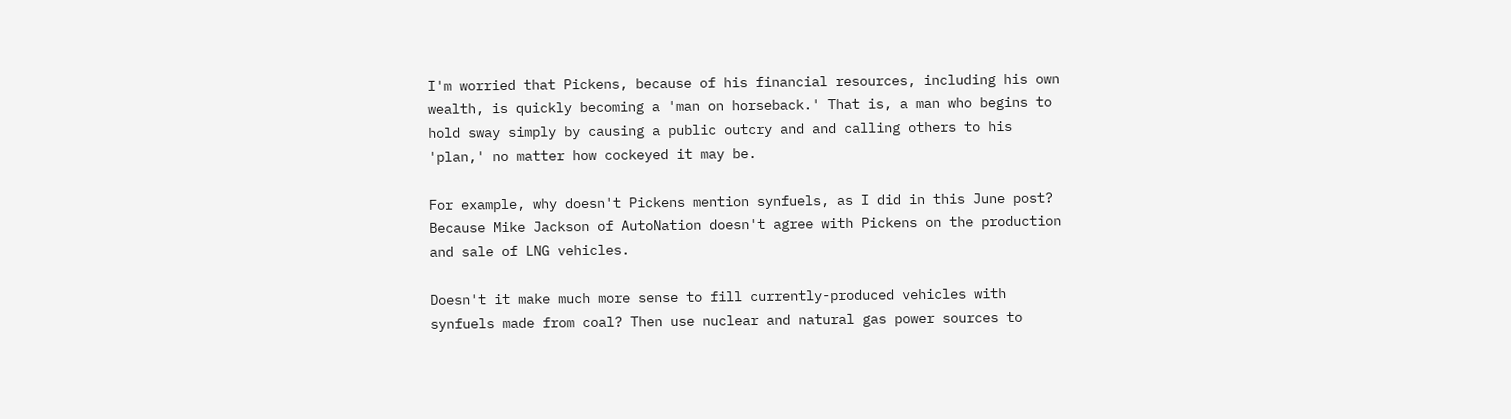I'm worried that Pickens, because of his financial resources, including his own wealth, is quickly becoming a 'man on horseback.' That is, a man who begins to hold sway simply by causing a public outcry and and calling others to his 'plan,' no matter how cockeyed it may be.

For example, why doesn't Pickens mention synfuels, as I did in this June post? Because Mike Jackson of AutoNation doesn't agree with Pickens on the production and sale of LNG vehicles.

Doesn't it make much more sense to fill currently-produced vehicles with synfuels made from coal? Then use nuclear and natural gas power sources to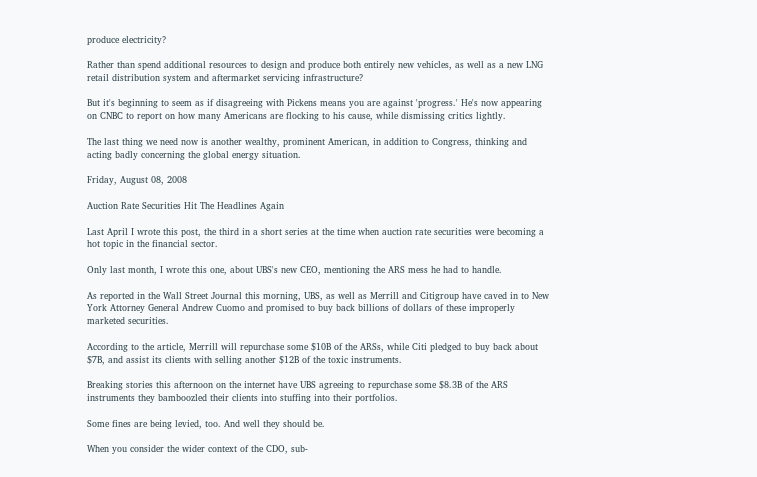produce electricity?

Rather than spend additional resources to design and produce both entirely new vehicles, as well as a new LNG retail distribution system and aftermarket servicing infrastructure?

But it's beginning to seem as if disagreeing with Pickens means you are against 'progress.' He's now appearing on CNBC to report on how many Americans are flocking to his cause, while dismissing critics lightly.

The last thing we need now is another wealthy, prominent American, in addition to Congress, thinking and acting badly concerning the global energy situation.

Friday, August 08, 2008

Auction Rate Securities Hit The Headlines Again

Last April I wrote this post, the third in a short series at the time when auction rate securities were becoming a hot topic in the financial sector.

Only last month, I wrote this one, about UBS's new CEO, mentioning the ARS mess he had to handle.

As reported in the Wall Street Journal this morning, UBS, as well as Merrill and Citigroup have caved in to New York Attorney General Andrew Cuomo and promised to buy back billions of dollars of these improperly marketed securities.

According to the article, Merrill will repurchase some $10B of the ARSs, while Citi pledged to buy back about $7B, and assist its clients with selling another $12B of the toxic instruments.

Breaking stories this afternoon on the internet have UBS agreeing to repurchase some $8.3B of the ARS instruments they bamboozled their clients into stuffing into their portfolios.

Some fines are being levied, too. And well they should be.

When you consider the wider context of the CDO, sub-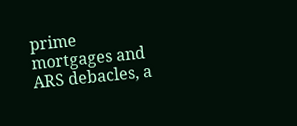prime mortgages and ARS debacles, a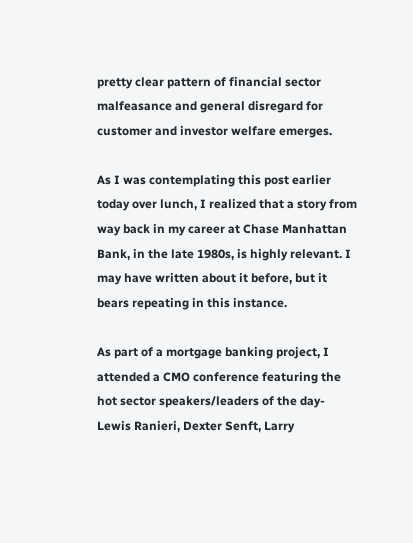pretty clear pattern of financial sector malfeasance and general disregard for customer and investor welfare emerges.

As I was contemplating this post earlier today over lunch, I realized that a story from way back in my career at Chase Manhattan Bank, in the late 1980s, is highly relevant. I may have written about it before, but it bears repeating in this instance.

As part of a mortgage banking project, I attended a CMO conference featuring the hot sector speakers/leaders of the day- Lewis Ranieri, Dexter Senft, Larry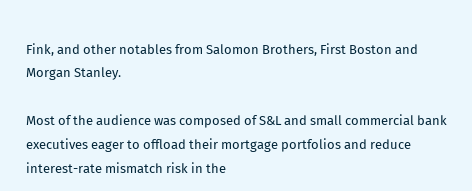Fink, and other notables from Salomon Brothers, First Boston and Morgan Stanley.

Most of the audience was composed of S&L and small commercial bank executives eager to offload their mortgage portfolios and reduce interest-rate mismatch risk in the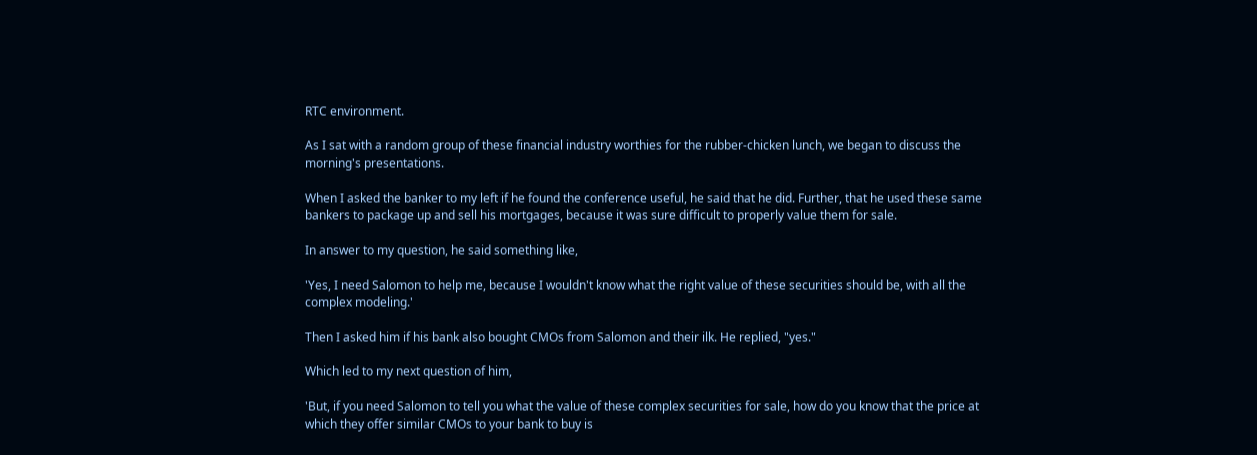RTC environment.

As I sat with a random group of these financial industry worthies for the rubber-chicken lunch, we began to discuss the morning's presentations.

When I asked the banker to my left if he found the conference useful, he said that he did. Further, that he used these same bankers to package up and sell his mortgages, because it was sure difficult to properly value them for sale.

In answer to my question, he said something like,

'Yes, I need Salomon to help me, because I wouldn't know what the right value of these securities should be, with all the complex modeling.'

Then I asked him if his bank also bought CMOs from Salomon and their ilk. He replied, "yes."

Which led to my next question of him,

'But, if you need Salomon to tell you what the value of these complex securities for sale, how do you know that the price at which they offer similar CMOs to your bank to buy is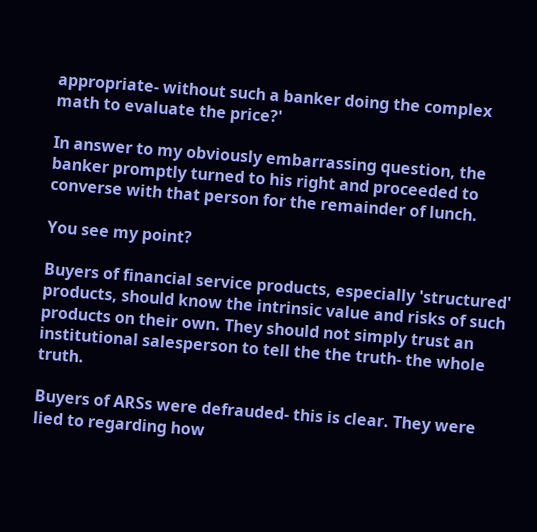appropriate- without such a banker doing the complex math to evaluate the price?'

In answer to my obviously embarrassing question, the banker promptly turned to his right and proceeded to converse with that person for the remainder of lunch.

You see my point?

Buyers of financial service products, especially 'structured' products, should know the intrinsic value and risks of such products on their own. They should not simply trust an institutional salesperson to tell the the truth- the whole truth.

Buyers of ARSs were defrauded- this is clear. They were lied to regarding how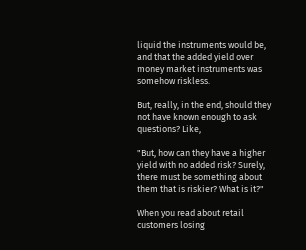liquid the instruments would be, and that the added yield over money market instruments was somehow riskless.

But, really, in the end, should they not have known enough to ask questions? Like,

"But, how can they have a higher yield with no added risk? Surely, there must be something about them that is riskier? What is it?"

When you read about retail customers losing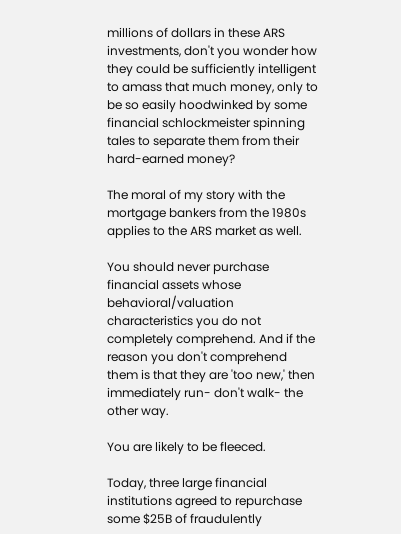millions of dollars in these ARS investments, don't you wonder how they could be sufficiently intelligent to amass that much money, only to be so easily hoodwinked by some financial schlockmeister spinning tales to separate them from their hard-earned money?

The moral of my story with the mortgage bankers from the 1980s applies to the ARS market as well.

You should never purchase financial assets whose behavioral/valuation characteristics you do not completely comprehend. And if the reason you don't comprehend them is that they are 'too new,' then immediately run- don't walk- the other way.

You are likely to be fleeced.

Today, three large financial institutions agreed to repurchase some $25B of fraudulently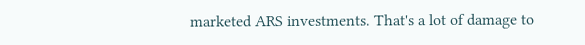marketed ARS investments. That's a lot of damage to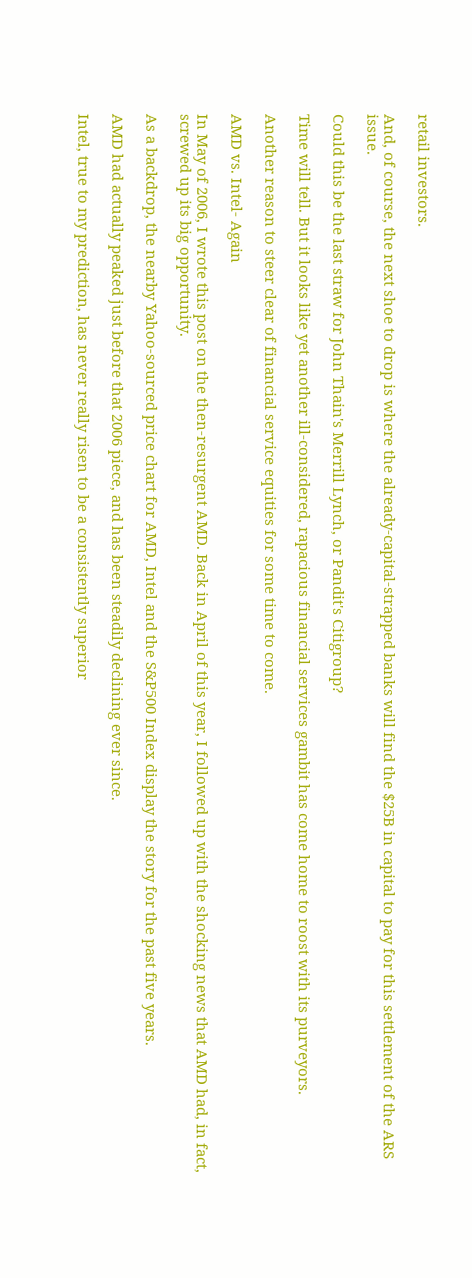retail investors.

And, of course, the next shoe to drop is where the already-capital-strapped banks will find the $25B in capital to pay for this settlement of the ARS issue.

Could this be the last straw for John Thain's Merrill Lynch, or Pandit's Citigroup?

Time will tell. But it looks like yet another ill-considered, rapacious financial services gambit has come home to roost with its purveyors.

Another reason to steer clear of financial service equities for some time to come.

AMD vs. Intel- Again

In May of 2006, I wrote this post on the then-resurgent AMD. Back in April of this year, I followed up with the shocking news that AMD had, in fact, screwed up its big opportunity.

As a backdrop, the nearby Yahoo-sourced price chart for AMD, Intel and the S&P500 Index display the story for the past five years.

AMD had actually peaked just before that 2006 piece, and has been steadily declining ever since.

Intel, true to my prediction, has never really risen to be a consistently superior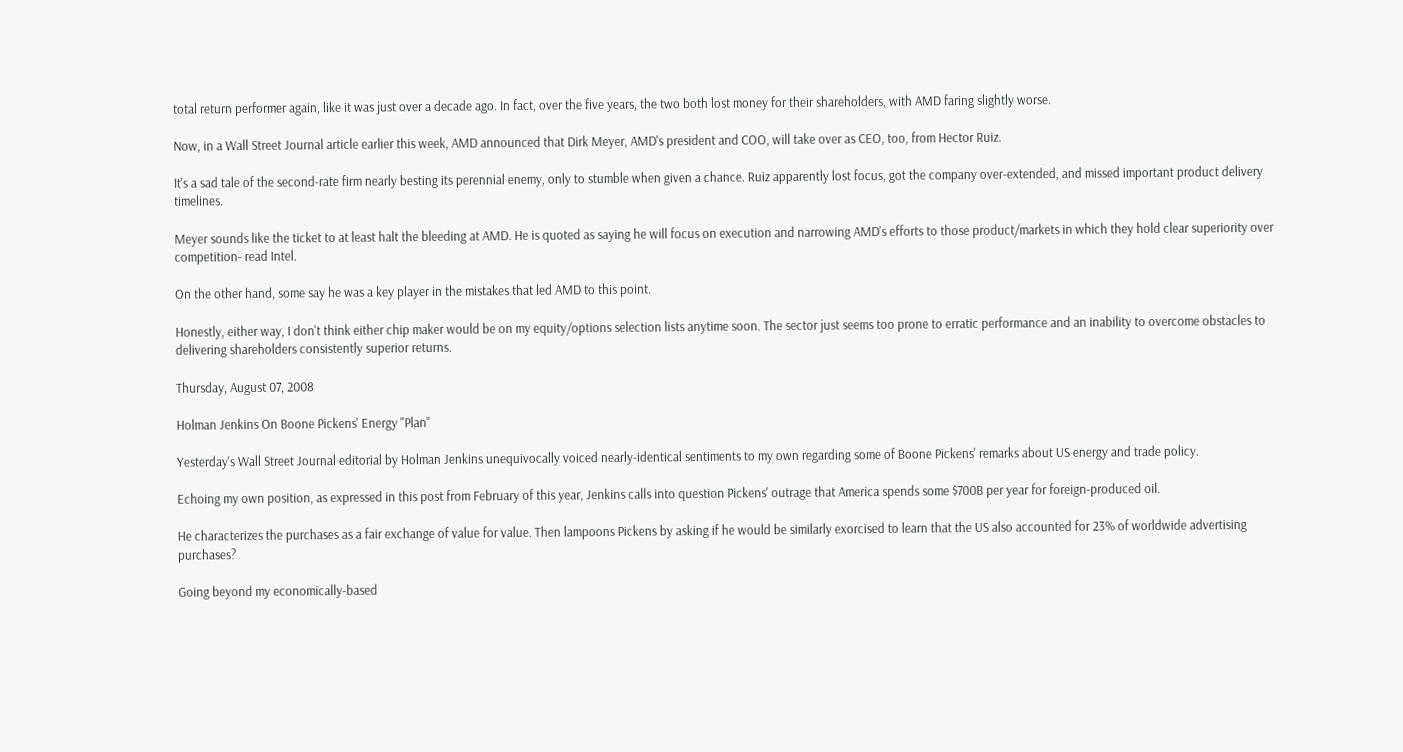total return performer again, like it was just over a decade ago. In fact, over the five years, the two both lost money for their shareholders, with AMD faring slightly worse.

Now, in a Wall Street Journal article earlier this week, AMD announced that Dirk Meyer, AMD's president and COO, will take over as CEO, too, from Hector Ruiz.

It's a sad tale of the second-rate firm nearly besting its perennial enemy, only to stumble when given a chance. Ruiz apparently lost focus, got the company over-extended, and missed important product delivery timelines.

Meyer sounds like the ticket to at least halt the bleeding at AMD. He is quoted as saying he will focus on execution and narrowing AMD's efforts to those product/markets in which they hold clear superiority over competition- read Intel.

On the other hand, some say he was a key player in the mistakes that led AMD to this point.

Honestly, either way, I don't think either chip maker would be on my equity/options selection lists anytime soon. The sector just seems too prone to erratic performance and an inability to overcome obstacles to delivering shareholders consistently superior returns.

Thursday, August 07, 2008

Holman Jenkins On Boone Pickens' Energy "Plan"

Yesterday's Wall Street Journal editorial by Holman Jenkins unequivocally voiced nearly-identical sentiments to my own regarding some of Boone Pickens' remarks about US energy and trade policy.

Echoing my own position, as expressed in this post from February of this year, Jenkins calls into question Pickens' outrage that America spends some $700B per year for foreign-produced oil.

He characterizes the purchases as a fair exchange of value for value. Then lampoons Pickens by asking if he would be similarly exorcised to learn that the US also accounted for 23% of worldwide advertising purchases?

Going beyond my economically-based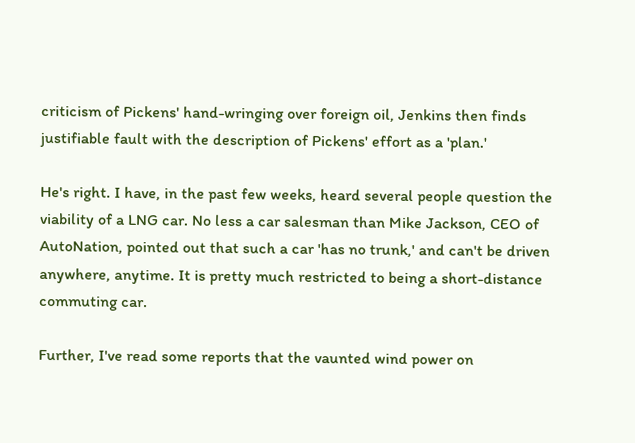criticism of Pickens' hand-wringing over foreign oil, Jenkins then finds justifiable fault with the description of Pickens' effort as a 'plan.'

He's right. I have, in the past few weeks, heard several people question the viability of a LNG car. No less a car salesman than Mike Jackson, CEO of AutoNation, pointed out that such a car 'has no trunk,' and can't be driven anywhere, anytime. It is pretty much restricted to being a short-distance commuting car.

Further, I've read some reports that the vaunted wind power on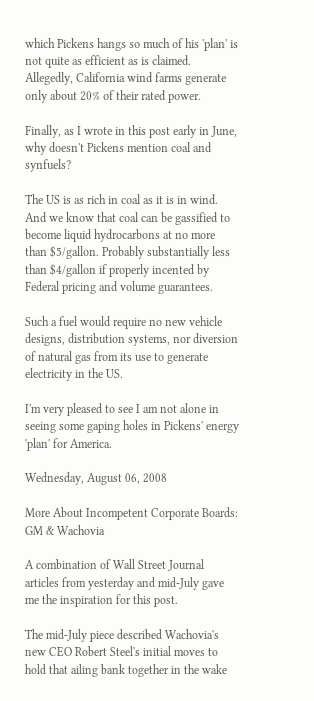which Pickens hangs so much of his 'plan' is not quite as efficient as is claimed. Allegedly, California wind farms generate only about 20% of their rated power.

Finally, as I wrote in this post early in June, why doesn't Pickens mention coal and synfuels?

The US is as rich in coal as it is in wind. And we know that coal can be gassified to become liquid hydrocarbons at no more than $5/gallon. Probably substantially less than $4/gallon if properly incented by Federal pricing and volume guarantees.

Such a fuel would require no new vehicle designs, distribution systems, nor diversion of natural gas from its use to generate electricity in the US.

I'm very pleased to see I am not alone in seeing some gaping holes in Pickens' energy 'plan' for America.

Wednesday, August 06, 2008

More About Incompetent Corporate Boards: GM & Wachovia

A combination of Wall Street Journal articles from yesterday and mid-July gave me the inspiration for this post.

The mid-July piece described Wachovia's new CEO Robert Steel's initial moves to hold that ailing bank together in the wake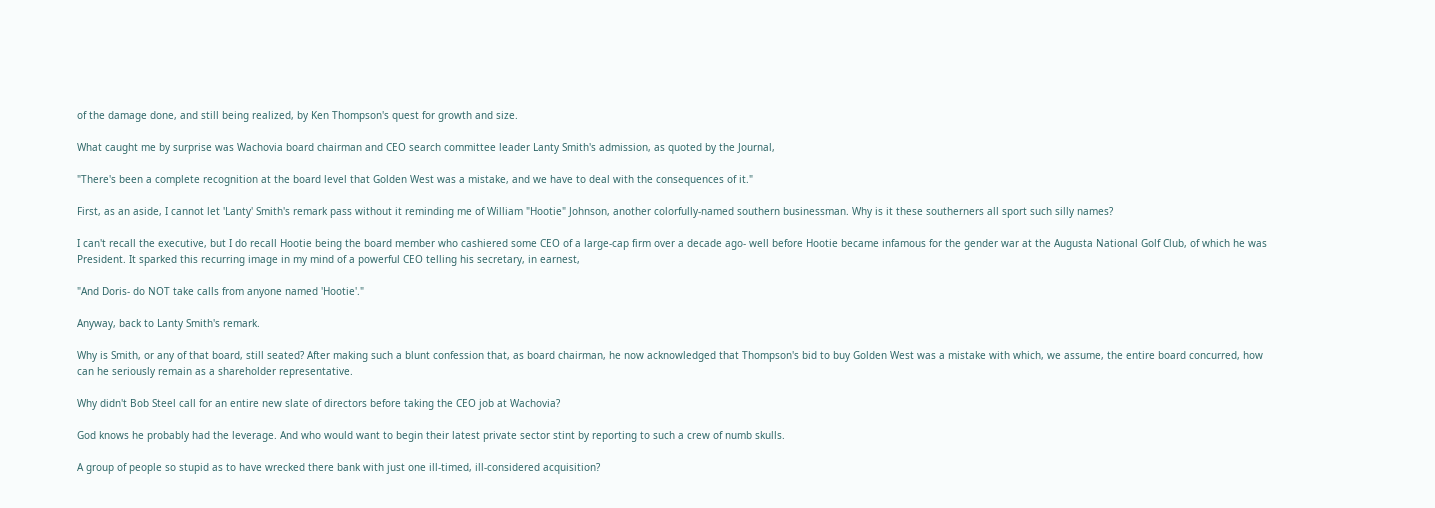of the damage done, and still being realized, by Ken Thompson's quest for growth and size.

What caught me by surprise was Wachovia board chairman and CEO search committee leader Lanty Smith's admission, as quoted by the Journal,

"There's been a complete recognition at the board level that Golden West was a mistake, and we have to deal with the consequences of it."

First, as an aside, I cannot let 'Lanty' Smith's remark pass without it reminding me of William "Hootie" Johnson, another colorfully-named southern businessman. Why is it these southerners all sport such silly names?

I can't recall the executive, but I do recall Hootie being the board member who cashiered some CEO of a large-cap firm over a decade ago- well before Hootie became infamous for the gender war at the Augusta National Golf Club, of which he was President. It sparked this recurring image in my mind of a powerful CEO telling his secretary, in earnest,

"And Doris- do NOT take calls from anyone named 'Hootie'."

Anyway, back to Lanty Smith's remark.

Why is Smith, or any of that board, still seated? After making such a blunt confession that, as board chairman, he now acknowledged that Thompson's bid to buy Golden West was a mistake with which, we assume, the entire board concurred, how can he seriously remain as a shareholder representative.

Why didn't Bob Steel call for an entire new slate of directors before taking the CEO job at Wachovia?

God knows he probably had the leverage. And who would want to begin their latest private sector stint by reporting to such a crew of numb skulls.

A group of people so stupid as to have wrecked there bank with just one ill-timed, ill-considered acquisition?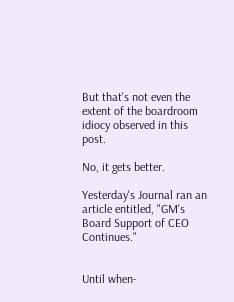But that's not even the extent of the boardroom idiocy observed in this post.

No, it gets better.

Yesterday's Journal ran an article entitled, "GM's Board Support of CEO Continues."


Until when-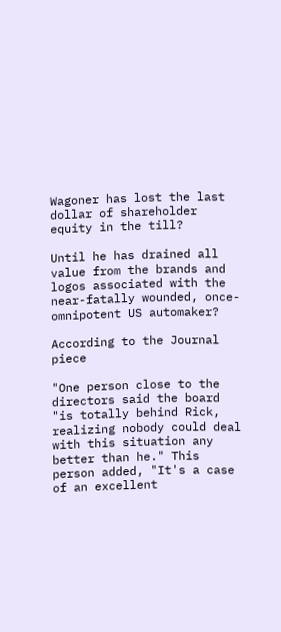Wagoner has lost the last dollar of shareholder equity in the till?

Until he has drained all value from the brands and logos associated with the near-fatally wounded, once-omnipotent US automaker?

According to the Journal piece

"One person close to the directors said the board "is totally behind Rick, realizing nobody could deal with this situation any better than he." This person added, "It's a case of an excellent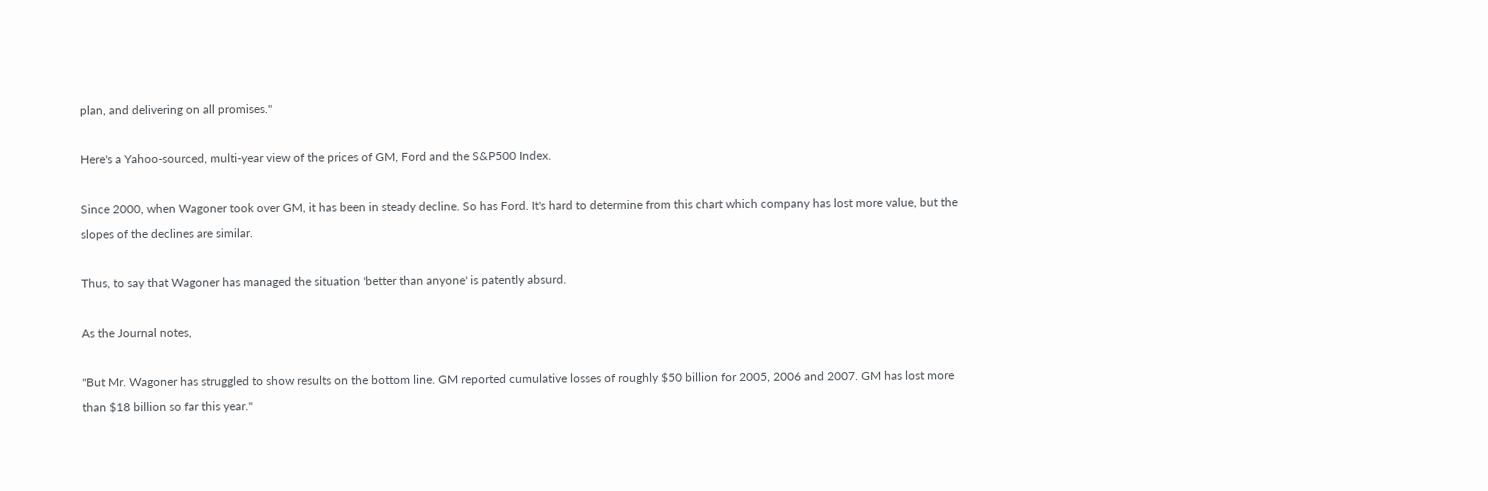plan, and delivering on all promises."

Here's a Yahoo-sourced, multi-year view of the prices of GM, Ford and the S&P500 Index.

Since 2000, when Wagoner took over GM, it has been in steady decline. So has Ford. It's hard to determine from this chart which company has lost more value, but the slopes of the declines are similar.

Thus, to say that Wagoner has managed the situation 'better than anyone' is patently absurd.

As the Journal notes,

"But Mr. Wagoner has struggled to show results on the bottom line. GM reported cumulative losses of roughly $50 billion for 2005, 2006 and 2007. GM has lost more than $18 billion so far this year."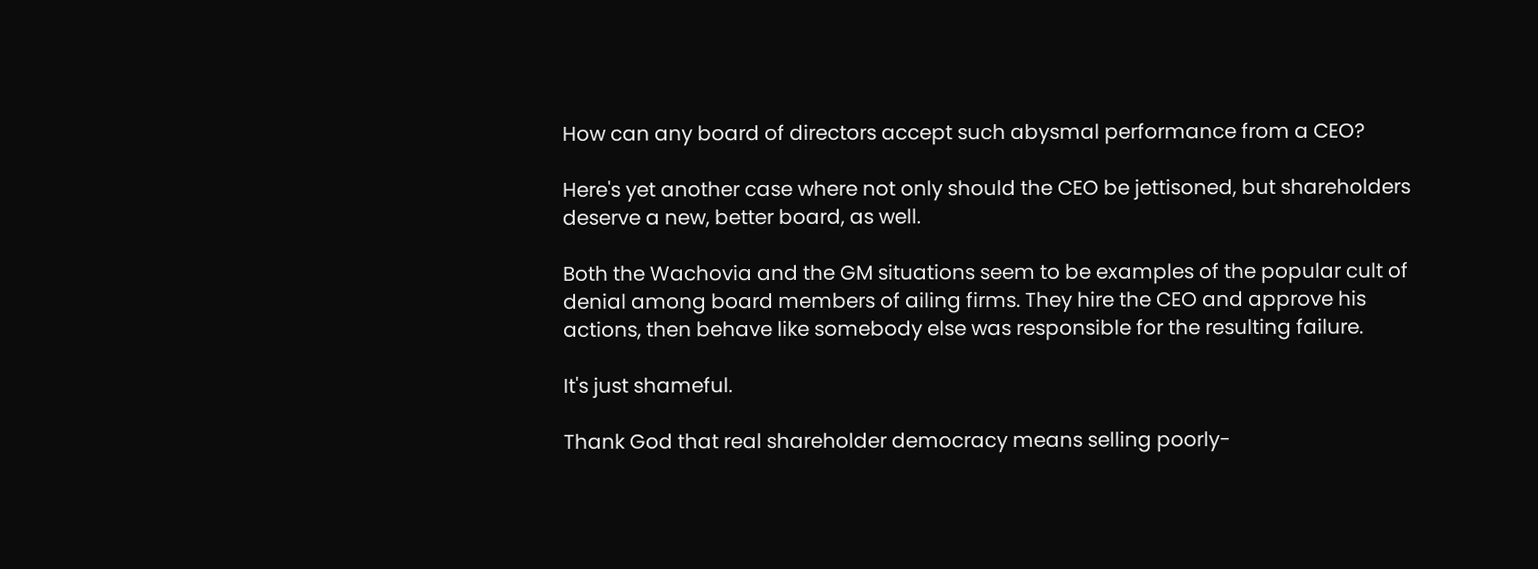How can any board of directors accept such abysmal performance from a CEO?

Here's yet another case where not only should the CEO be jettisoned, but shareholders deserve a new, better board, as well.

Both the Wachovia and the GM situations seem to be examples of the popular cult of denial among board members of ailing firms. They hire the CEO and approve his actions, then behave like somebody else was responsible for the resulting failure.

It's just shameful.

Thank God that real shareholder democracy means selling poorly-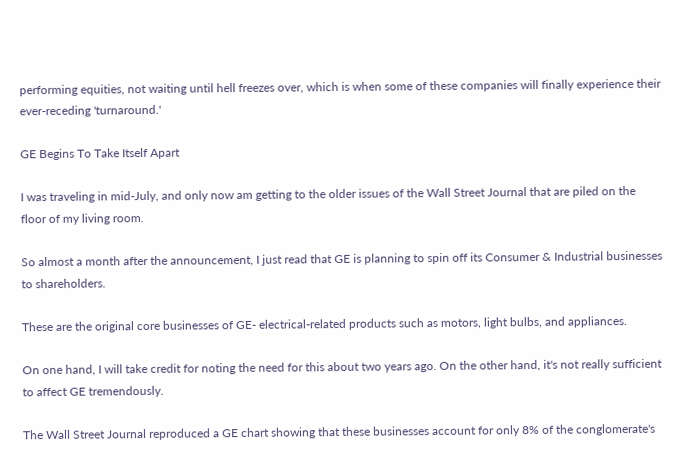performing equities, not waiting until hell freezes over, which is when some of these companies will finally experience their ever-receding 'turnaround.'

GE Begins To Take Itself Apart

I was traveling in mid-July, and only now am getting to the older issues of the Wall Street Journal that are piled on the floor of my living room.

So almost a month after the announcement, I just read that GE is planning to spin off its Consumer & Industrial businesses to shareholders.

These are the original core businesses of GE- electrical-related products such as motors, light bulbs, and appliances.

On one hand, I will take credit for noting the need for this about two years ago. On the other hand, it's not really sufficient to affect GE tremendously.

The Wall Street Journal reproduced a GE chart showing that these businesses account for only 8% of the conglomerate's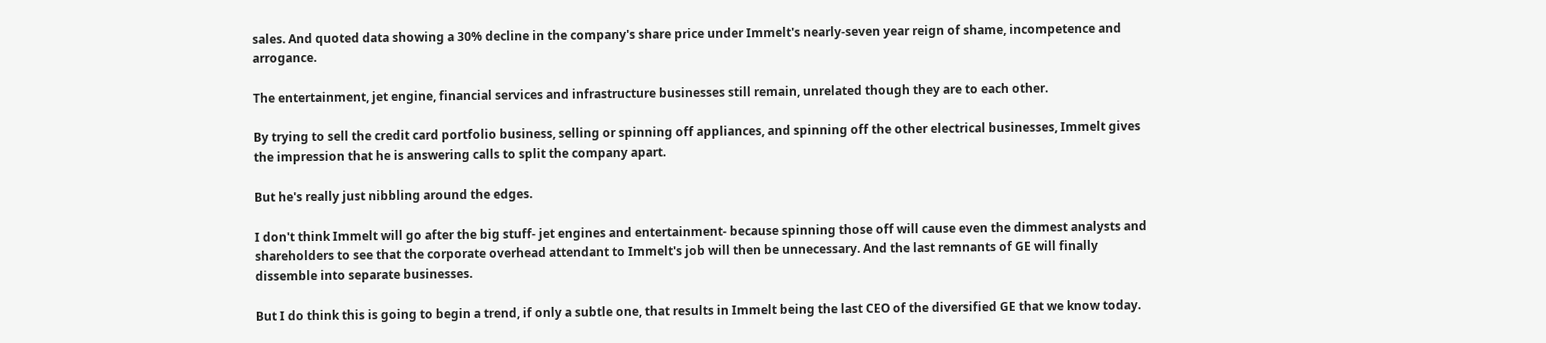sales. And quoted data showing a 30% decline in the company's share price under Immelt's nearly-seven year reign of shame, incompetence and arrogance.

The entertainment, jet engine, financial services and infrastructure businesses still remain, unrelated though they are to each other.

By trying to sell the credit card portfolio business, selling or spinning off appliances, and spinning off the other electrical businesses, Immelt gives the impression that he is answering calls to split the company apart.

But he's really just nibbling around the edges.

I don't think Immelt will go after the big stuff- jet engines and entertainment- because spinning those off will cause even the dimmest analysts and shareholders to see that the corporate overhead attendant to Immelt's job will then be unnecessary. And the last remnants of GE will finally dissemble into separate businesses.

But I do think this is going to begin a trend, if only a subtle one, that results in Immelt being the last CEO of the diversified GE that we know today.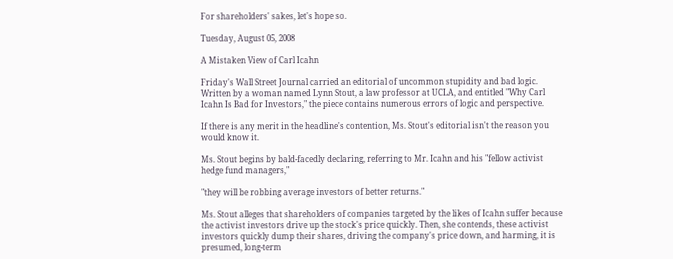For shareholders' sakes, let's hope so.

Tuesday, August 05, 2008

A Mistaken View of Carl Icahn

Friday's Wall Street Journal carried an editorial of uncommon stupidity and bad logic. Written by a woman named Lynn Stout, a law professor at UCLA, and entitled "Why Carl Icahn Is Bad for Investors," the piece contains numerous errors of logic and perspective.

If there is any merit in the headline's contention, Ms. Stout's editorial isn't the reason you would know it.

Ms. Stout begins by bald-facedly declaring, referring to Mr. Icahn and his "fellow activist hedge fund managers,"

"they will be robbing average investors of better returns."

Ms. Stout alleges that shareholders of companies targeted by the likes of Icahn suffer because the activist investors drive up the stock's price quickly. Then, she contends, these activist investors quickly dump their shares, driving the company's price down, and harming, it is presumed, long-term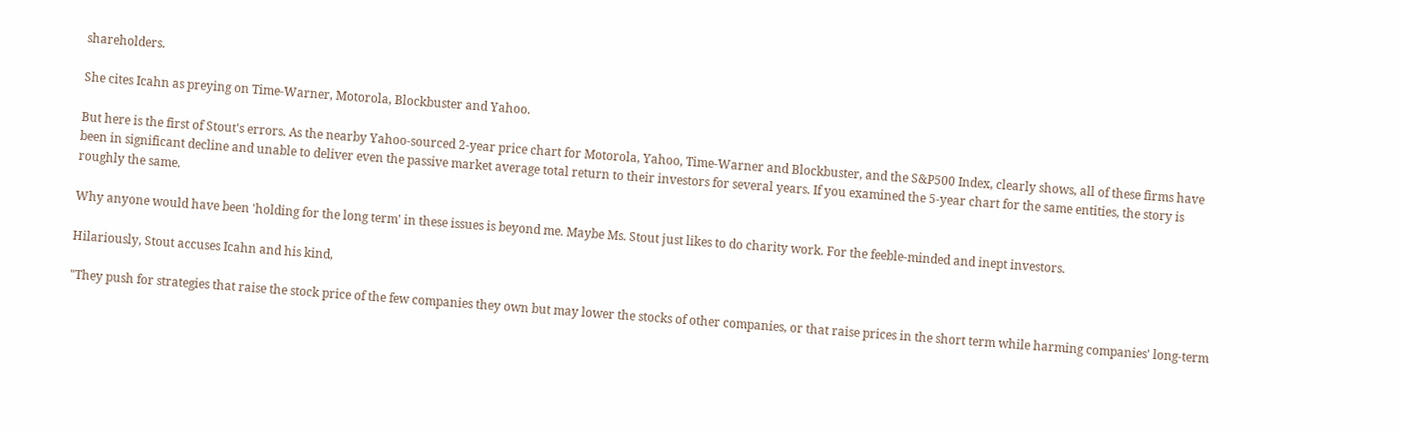shareholders.

She cites Icahn as preying on Time-Warner, Motorola, Blockbuster and Yahoo.

But here is the first of Stout's errors. As the nearby Yahoo-sourced 2-year price chart for Motorola, Yahoo, Time-Warner and Blockbuster, and the S&P500 Index, clearly shows, all of these firms have been in significant decline and unable to deliver even the passive market average total return to their investors for several years. If you examined the 5-year chart for the same entities, the story is roughly the same.

Why anyone would have been 'holding for the long term' in these issues is beyond me. Maybe Ms. Stout just likes to do charity work. For the feeble-minded and inept investors.

Hilariously, Stout accuses Icahn and his kind,

"They push for strategies that raise the stock price of the few companies they own but may lower the stocks of other companies, or that raise prices in the short term while harming companies' long-term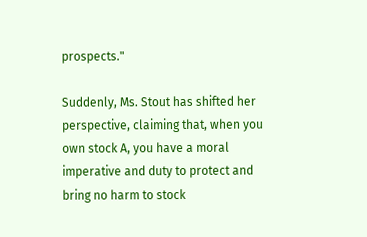prospects."

Suddenly, Ms. Stout has shifted her perspective, claiming that, when you own stock A, you have a moral imperative and duty to protect and bring no harm to stock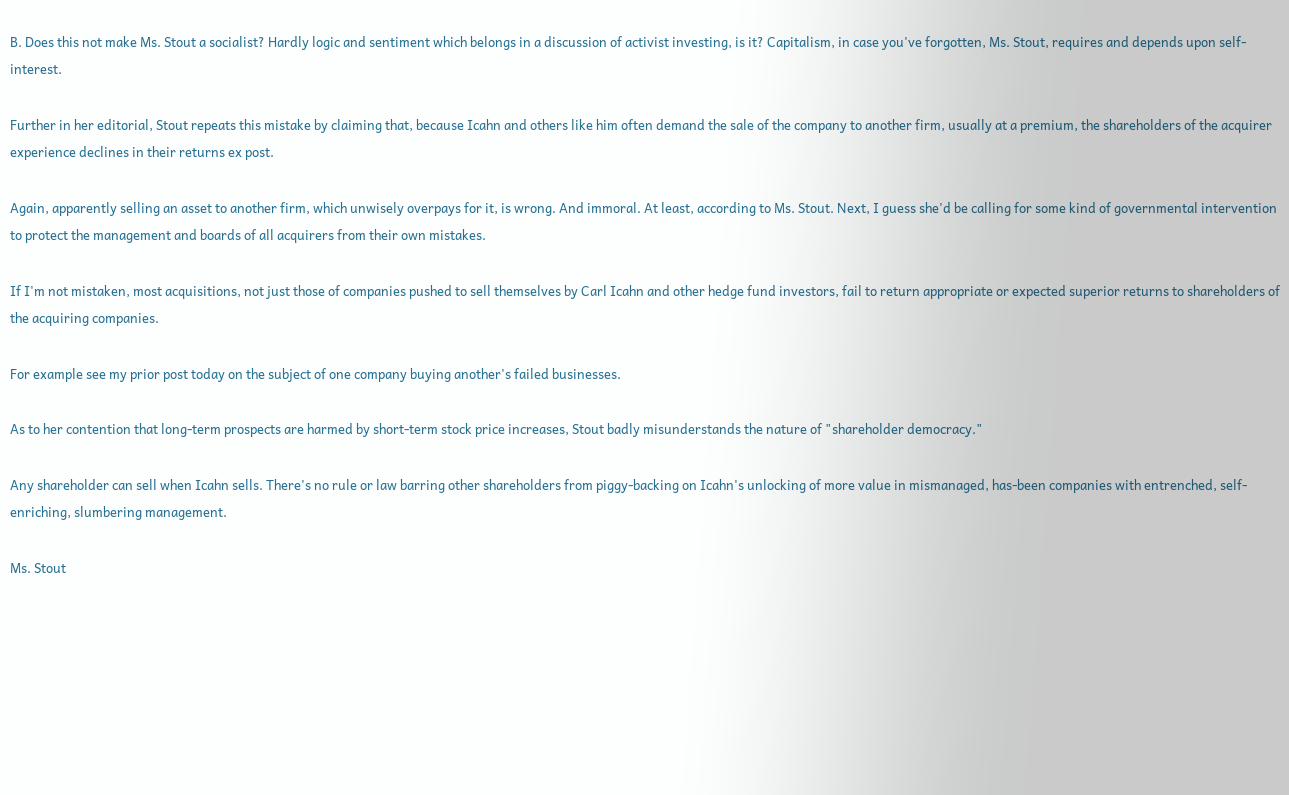B. Does this not make Ms. Stout a socialist? Hardly logic and sentiment which belongs in a discussion of activist investing, is it? Capitalism, in case you've forgotten, Ms. Stout, requires and depends upon self-interest.

Further in her editorial, Stout repeats this mistake by claiming that, because Icahn and others like him often demand the sale of the company to another firm, usually at a premium, the shareholders of the acquirer experience declines in their returns ex post.

Again, apparently selling an asset to another firm, which unwisely overpays for it, is wrong. And immoral. At least, according to Ms. Stout. Next, I guess she'd be calling for some kind of governmental intervention to protect the management and boards of all acquirers from their own mistakes.

If I'm not mistaken, most acquisitions, not just those of companies pushed to sell themselves by Carl Icahn and other hedge fund investors, fail to return appropriate or expected superior returns to shareholders of the acquiring companies.

For example see my prior post today on the subject of one company buying another's failed businesses.

As to her contention that long-term prospects are harmed by short-term stock price increases, Stout badly misunderstands the nature of "shareholder democracy."

Any shareholder can sell when Icahn sells. There's no rule or law barring other shareholders from piggy-backing on Icahn's unlocking of more value in mismanaged, has-been companies with entrenched, self-enriching, slumbering management.

Ms. Stout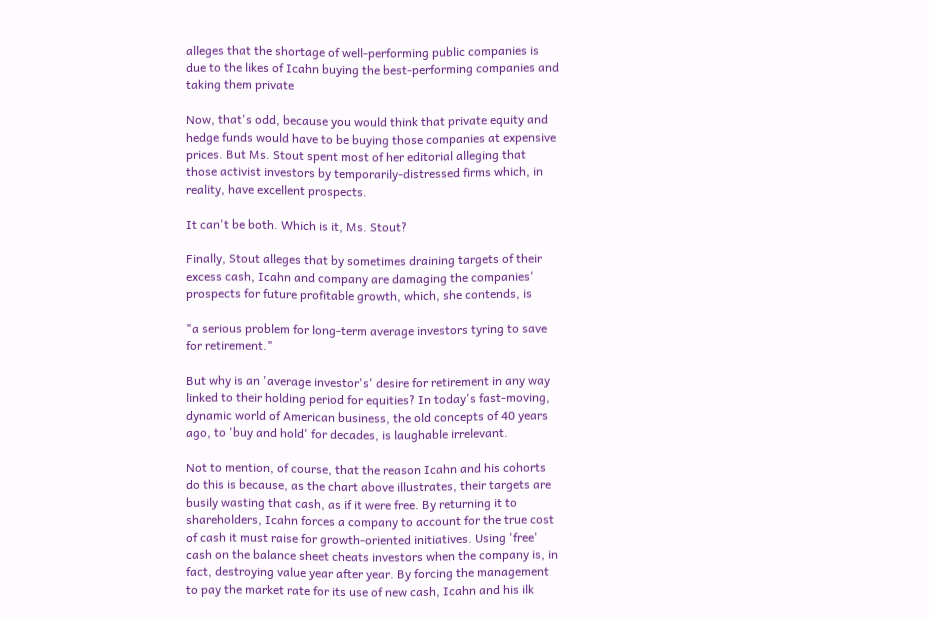alleges that the shortage of well-performing public companies is due to the likes of Icahn buying the best-performing companies and taking them private

Now, that's odd, because you would think that private equity and hedge funds would have to be buying those companies at expensive prices. But Ms. Stout spent most of her editorial alleging that those activist investors by temporarily-distressed firms which, in reality, have excellent prospects.

It can't be both. Which is it, Ms. Stout?

Finally, Stout alleges that by sometimes draining targets of their excess cash, Icahn and company are damaging the companies' prospects for future profitable growth, which, she contends, is

"a serious problem for long-term average investors tyring to save for retirement."

But why is an 'average investor's' desire for retirement in any way linked to their holding period for equities? In today's fast-moving, dynamic world of American business, the old concepts of 40 years ago, to 'buy and hold' for decades, is laughable irrelevant.

Not to mention, of course, that the reason Icahn and his cohorts do this is because, as the chart above illustrates, their targets are busily wasting that cash, as if it were free. By returning it to shareholders, Icahn forces a company to account for the true cost of cash it must raise for growth-oriented initiatives. Using 'free' cash on the balance sheet cheats investors when the company is, in fact, destroying value year after year. By forcing the management to pay the market rate for its use of new cash, Icahn and his ilk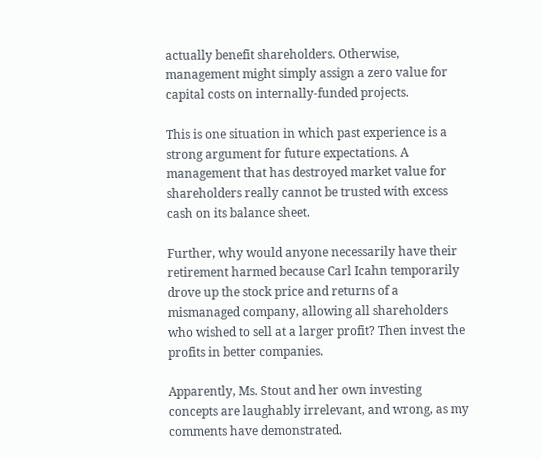actually benefit shareholders. Otherwise, management might simply assign a zero value for capital costs on internally-funded projects.

This is one situation in which past experience is a strong argument for future expectations. A management that has destroyed market value for shareholders really cannot be trusted with excess cash on its balance sheet.

Further, why would anyone necessarily have their retirement harmed because Carl Icahn temporarily drove up the stock price and returns of a mismanaged company, allowing all shareholders who wished to sell at a larger profit? Then invest the profits in better companies.

Apparently, Ms. Stout and her own investing concepts are laughably irrelevant, and wrong, as my comments have demonstrated.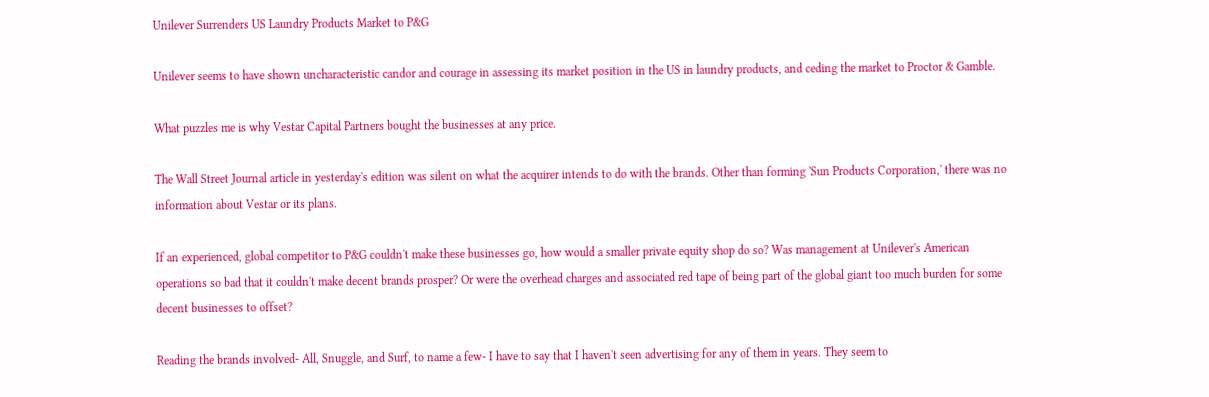Unilever Surrenders US Laundry Products Market to P&G

Unilever seems to have shown uncharacteristic candor and courage in assessing its market position in the US in laundry products, and ceding the market to Proctor & Gamble.

What puzzles me is why Vestar Capital Partners bought the businesses at any price.

The Wall Street Journal article in yesterday's edition was silent on what the acquirer intends to do with the brands. Other than forming 'Sun Products Corporation,' there was no information about Vestar or its plans.

If an experienced, global competitor to P&G couldn't make these businesses go, how would a smaller private equity shop do so? Was management at Unilever's American operations so bad that it couldn't make decent brands prosper? Or were the overhead charges and associated red tape of being part of the global giant too much burden for some decent businesses to offset?

Reading the brands involved- All, Snuggle, and Surf, to name a few- I have to say that I haven't seen advertising for any of them in years. They seem to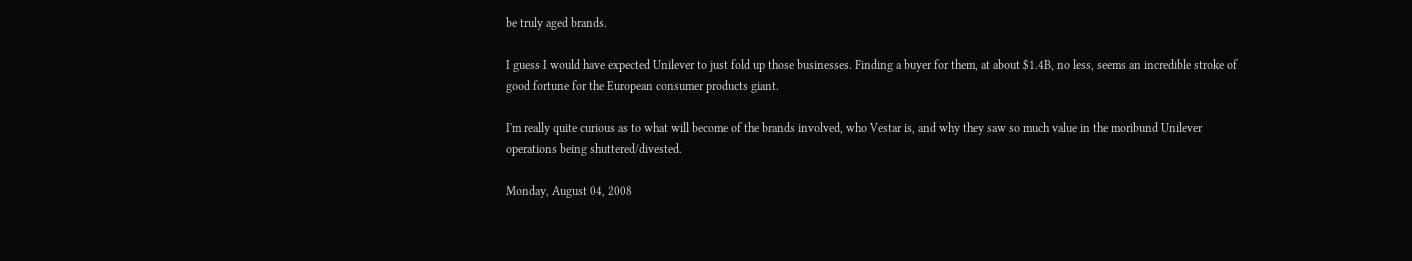be truly aged brands.

I guess I would have expected Unilever to just fold up those businesses. Finding a buyer for them, at about $1.4B, no less, seems an incredible stroke of good fortune for the European consumer products giant.

I'm really quite curious as to what will become of the brands involved, who Vestar is, and why they saw so much value in the moribund Unilever operations being shuttered/divested.

Monday, August 04, 2008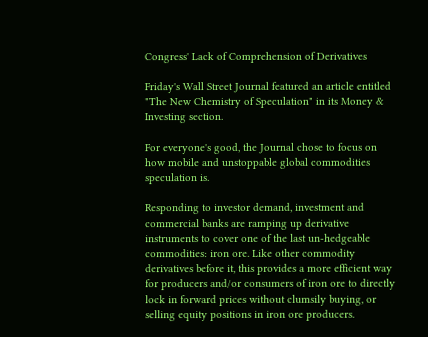Congress' Lack of Comprehension of Derivatives

Friday's Wall Street Journal featured an article entitled "The New Chemistry of Speculation" in its Money & Investing section.

For everyone's good, the Journal chose to focus on how mobile and unstoppable global commodities speculation is.

Responding to investor demand, investment and commercial banks are ramping up derivative instruments to cover one of the last un-hedgeable commodities: iron ore. Like other commodity derivatives before it, this provides a more efficient way for producers and/or consumers of iron ore to directly lock in forward prices without clumsily buying, or selling equity positions in iron ore producers.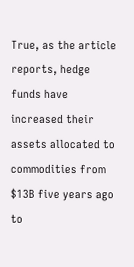True, as the article reports, hedge funds have increased their assets allocated to commodities from $13B five years ago to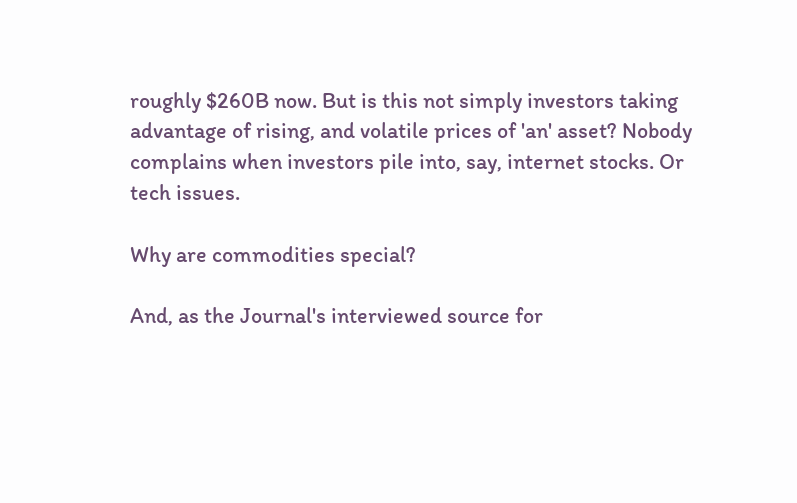roughly $260B now. But is this not simply investors taking advantage of rising, and volatile prices of 'an' asset? Nobody complains when investors pile into, say, internet stocks. Or tech issues.

Why are commodities special?

And, as the Journal's interviewed source for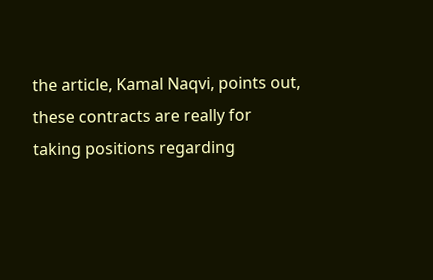the article, Kamal Naqvi, points out, these contracts are really for taking positions regarding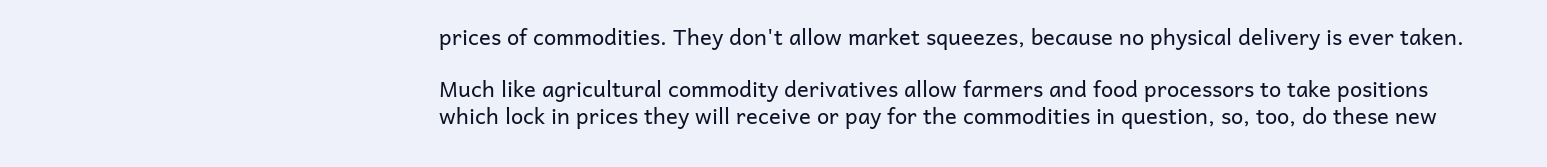prices of commodities. They don't allow market squeezes, because no physical delivery is ever taken.

Much like agricultural commodity derivatives allow farmers and food processors to take positions which lock in prices they will receive or pay for the commodities in question, so, too, do these new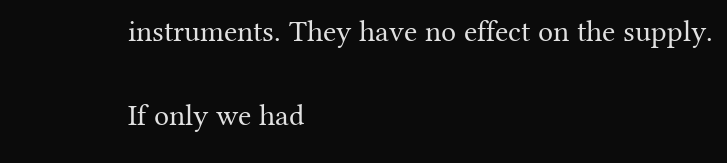instruments. They have no effect on the supply.

If only we had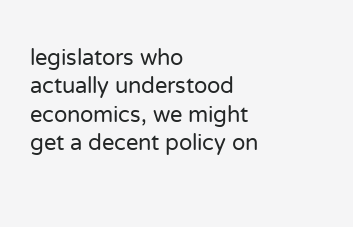legislators who actually understood economics, we might get a decent policy on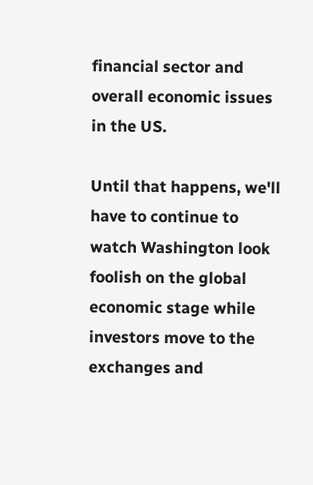financial sector and overall economic issues in the US.

Until that happens, we'll have to continue to watch Washington look foolish on the global economic stage while investors move to the exchanges and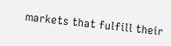markets that fulfill their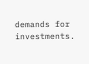demands for investments.